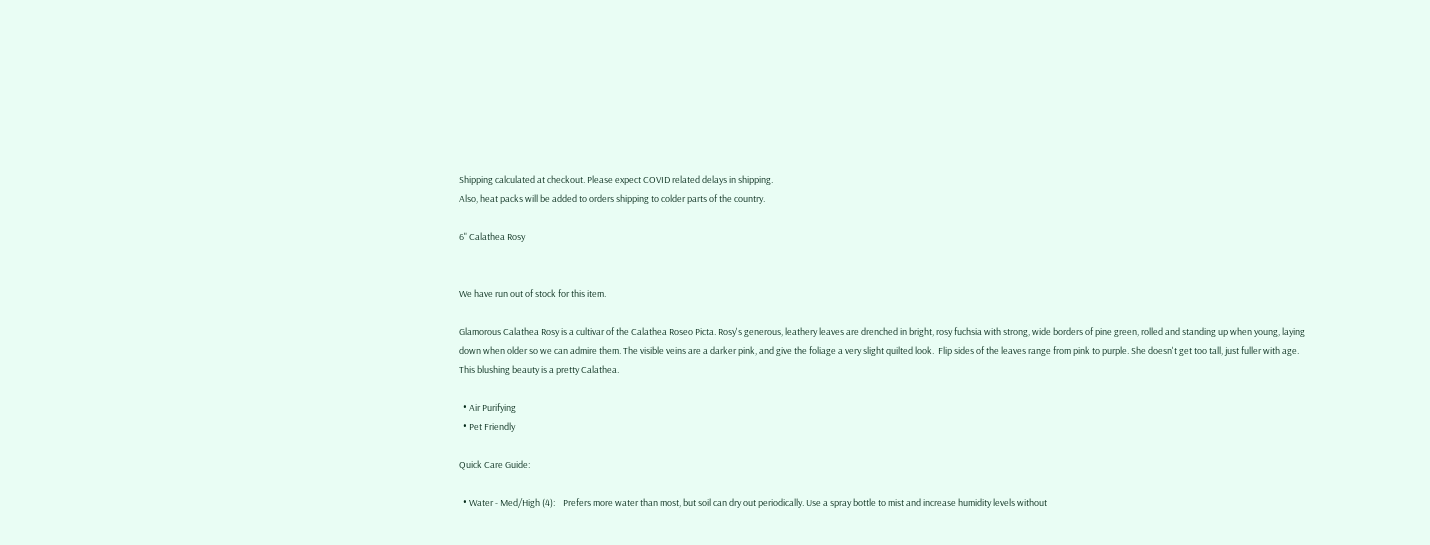Shipping calculated at checkout. Please expect COVID related delays in shipping.
Also, heat packs will be added to orders shipping to colder parts of the country.

6" Calathea Rosy


We have run out of stock for this item.

Glamorous Calathea Rosy is a cultivar of the Calathea Roseo Picta. Rosy's generous, leathery leaves are drenched in bright, rosy fuchsia with strong, wide borders of pine green, rolled and standing up when young, laying down when older so we can admire them. The visible veins are a darker pink, and give the foliage a very slight quilted look.  Flip sides of the leaves range from pink to purple. She doesn't get too tall, just fuller with age. This blushing beauty is a pretty Calathea.

  • Air Purifying
  • Pet Friendly

Quick Care Guide:

  • Water - Med/High (4):    Prefers more water than most, but soil can dry out periodically. Use a spray bottle to mist and increase humidity levels without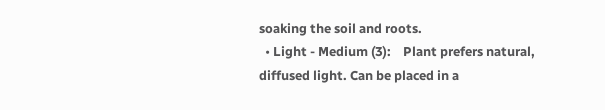soaking the soil and roots.
  • Light - Medium (3):    Plant prefers natural, diffused light. Can be placed in a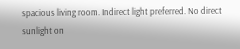spacious living room. Indirect light preferred. No direct sunlight on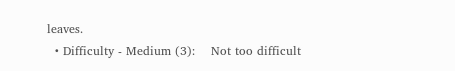leaves.
  • Difficulty - Medium (3):    Not too difficult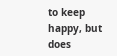to keep happy, but does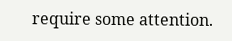require some attention.